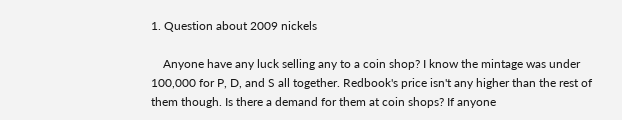1. Question about 2009 nickels

    Anyone have any luck selling any to a coin shop? I know the mintage was under 100,000 for P, D, and S all together. Redbook's price isn't any higher than the rest of them though. Is there a demand for them at coin shops? If anyone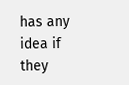has any idea if they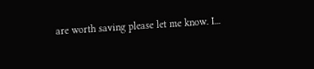are worth saving please let me know. I...